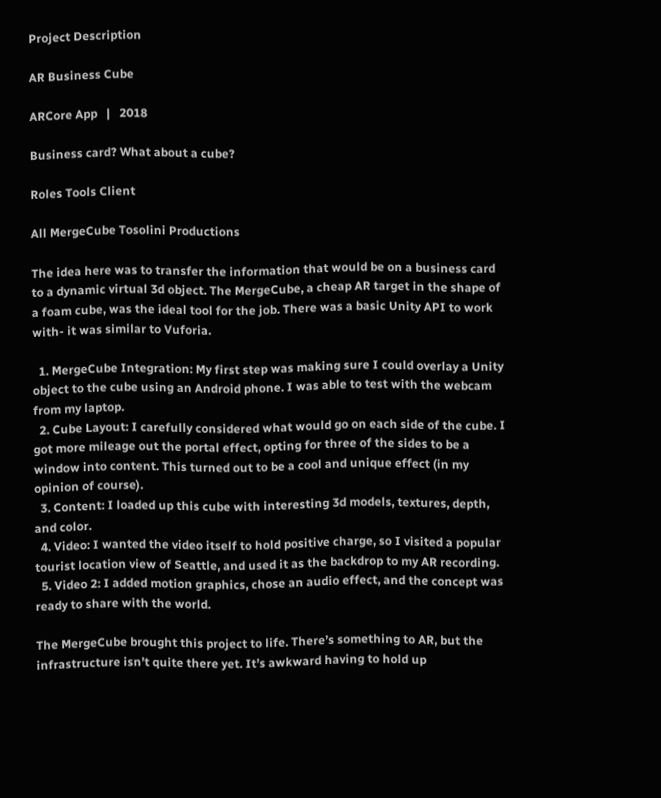Project Description

AR Business Cube

ARCore App   |   2018

Business card? What about a cube?

Roles Tools Client

All MergeCube Tosolini Productions

The idea here was to transfer the information that would be on a business card to a dynamic virtual 3d object. The MergeCube, a cheap AR target in the shape of a foam cube, was the ideal tool for the job. There was a basic Unity API to work with- it was similar to Vuforia.

  1. MergeCube Integration: My first step was making sure I could overlay a Unity object to the cube using an Android phone. I was able to test with the webcam from my laptop.
  2. Cube Layout: I carefully considered what would go on each side of the cube. I got more mileage out the portal effect, opting for three of the sides to be a window into content. This turned out to be a cool and unique effect (in my opinion of course).
  3. Content: I loaded up this cube with interesting 3d models, textures, depth, and color.
  4. Video: I wanted the video itself to hold positive charge, so I visited a popular tourist location view of Seattle, and used it as the backdrop to my AR recording.
  5. Video 2: I added motion graphics, chose an audio effect, and the concept was ready to share with the world.

The MergeCube brought this project to life. There’s something to AR, but the infrastructure isn’t quite there yet. It’s awkward having to hold up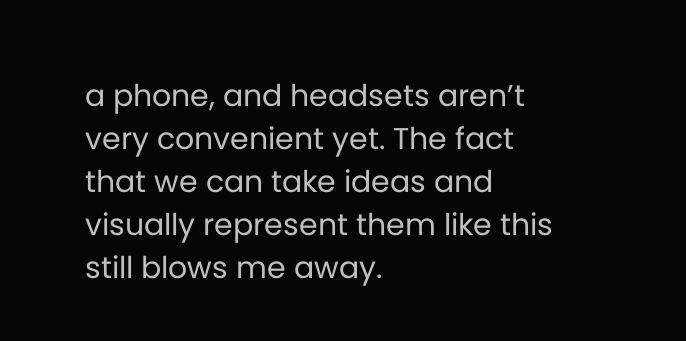a phone, and headsets aren’t very convenient yet. The fact that we can take ideas and visually represent them like this still blows me away.